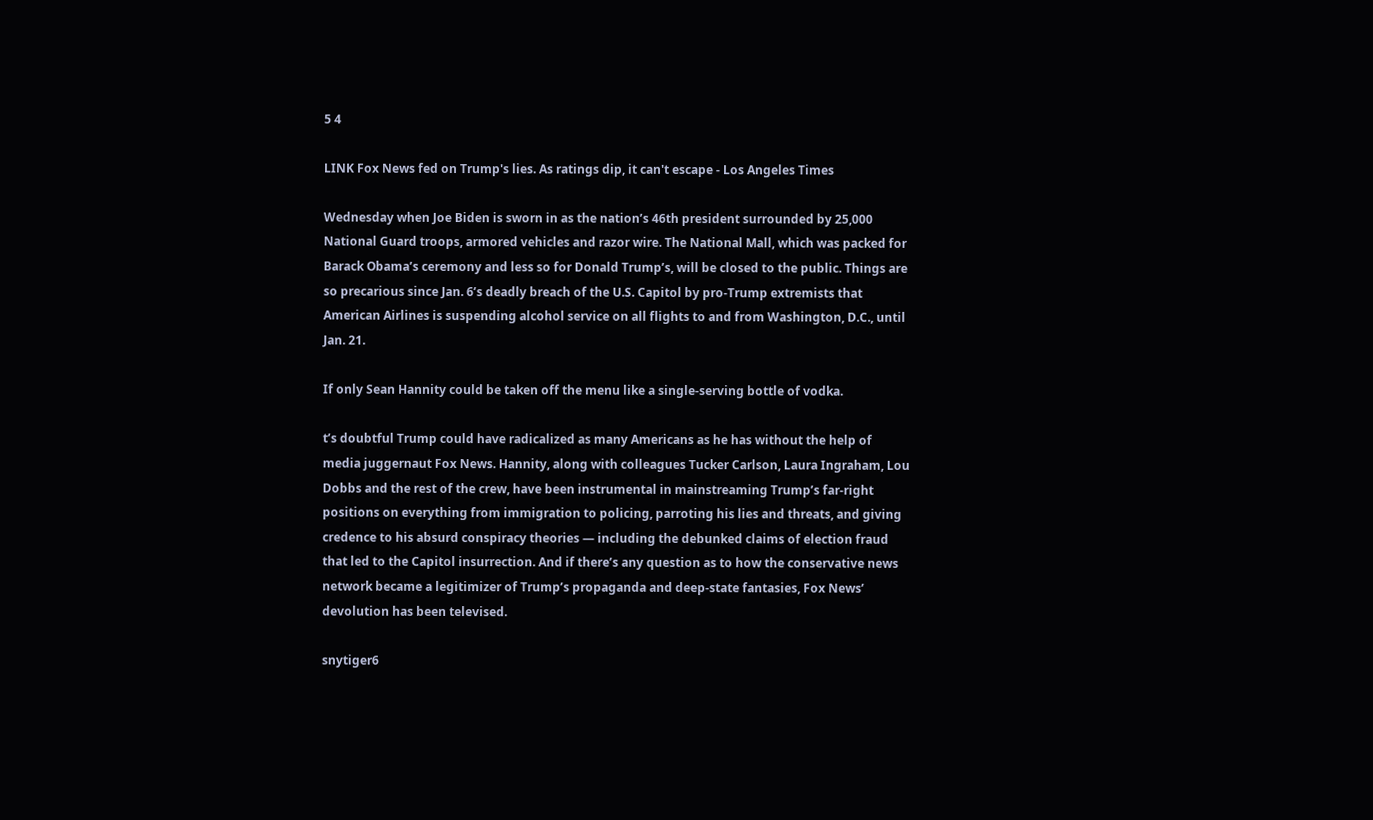5 4

LINK Fox News fed on Trump's lies. As ratings dip, it can't escape - Los Angeles Times

Wednesday when Joe Biden is sworn in as the nation’s 46th president surrounded by 25,000 National Guard troops, armored vehicles and razor wire. The National Mall, which was packed for Barack Obama’s ceremony and less so for Donald Trump’s, will be closed to the public. Things are so precarious since Jan. 6’s deadly breach of the U.S. Capitol by pro-Trump extremists that American Airlines is suspending alcohol service on all flights to and from Washington, D.C., until Jan. 21.

If only Sean Hannity could be taken off the menu like a single-serving bottle of vodka.

t’s doubtful Trump could have radicalized as many Americans as he has without the help of media juggernaut Fox News. Hannity, along with colleagues Tucker Carlson, Laura Ingraham, Lou Dobbs and the rest of the crew, have been instrumental in mainstreaming Trump’s far-right positions on everything from immigration to policing, parroting his lies and threats, and giving credence to his absurd conspiracy theories — including the debunked claims of election fraud that led to the Capitol insurrection. And if there’s any question as to how the conservative news network became a legitimizer of Trump’s propaganda and deep-state fantasies, Fox News’ devolution has been televised.

snytiger6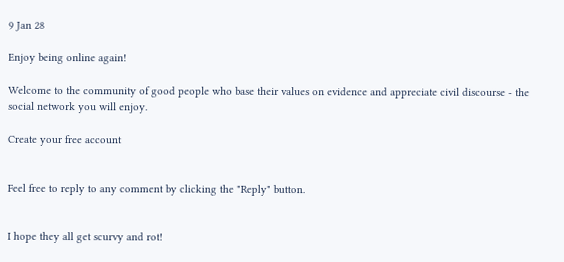9 Jan 28

Enjoy being online again!

Welcome to the community of good people who base their values on evidence and appreciate civil discourse - the social network you will enjoy.

Create your free account


Feel free to reply to any comment by clicking the "Reply" button.


I hope they all get scurvy and rot!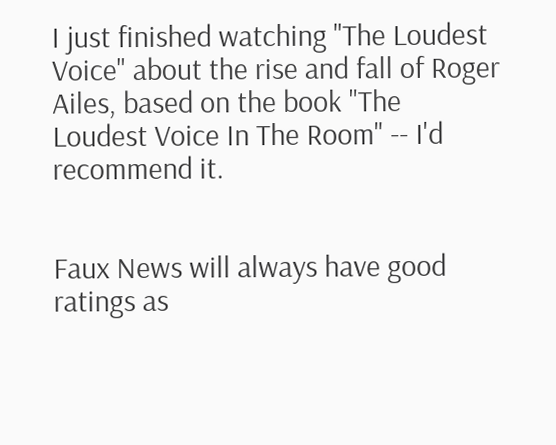I just finished watching "The Loudest Voice" about the rise and fall of Roger Ailes, based on the book "The Loudest Voice In The Room" -- I'd recommend it.


Faux News will always have good ratings as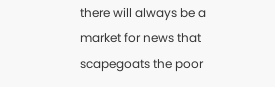there will always be a market for news that scapegoats the poor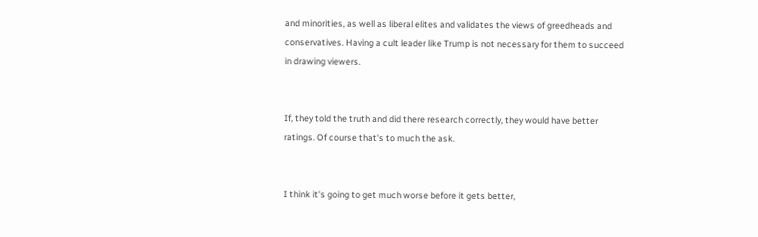and minorities, as well as liberal elites and validates the views of greedheads and conservatives. Having a cult leader like Trump is not necessary for them to succeed in drawing viewers.


If, they told the truth and did there research correctly, they would have better ratings. Of course that's to much the ask.


I think it's going to get much worse before it gets better,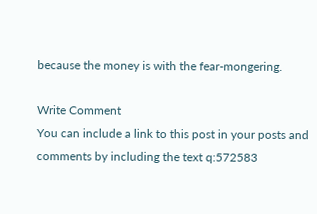because the money is with the fear-mongering.

Write Comment
You can include a link to this post in your posts and comments by including the text q:572583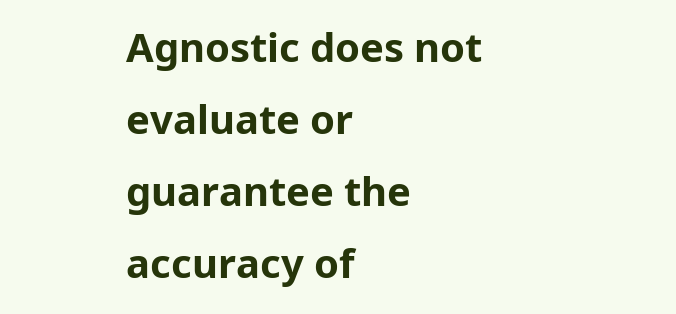Agnostic does not evaluate or guarantee the accuracy of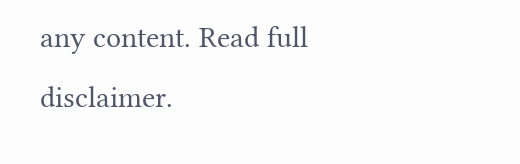any content. Read full disclaimer.